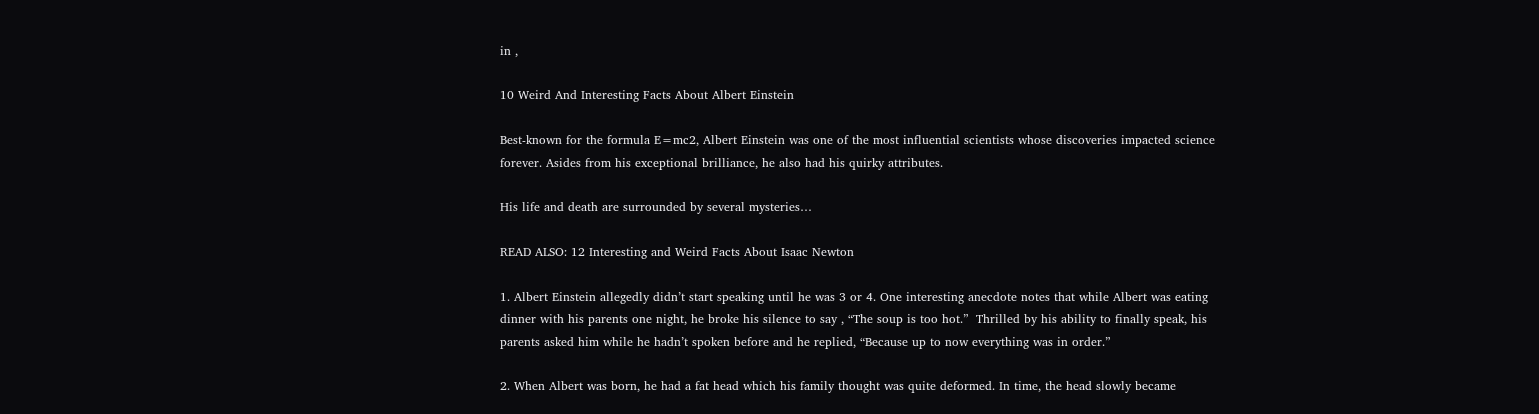in ,

10 Weird And Interesting Facts About Albert Einstein

Best-known for the formula E=mc2, Albert Einstein was one of the most influential scientists whose discoveries impacted science forever. Asides from his exceptional brilliance, he also had his quirky attributes.

His life and death are surrounded by several mysteries…

READ ALSO: 12 Interesting and Weird Facts About Isaac Newton

1. Albert Einstein allegedly didn’t start speaking until he was 3 or 4. One interesting anecdote notes that while Albert was eating dinner with his parents one night, he broke his silence to say , “The soup is too hot.”  Thrilled by his ability to finally speak, his parents asked him while he hadn’t spoken before and he replied, “Because up to now everything was in order.”

2. When Albert was born, he had a fat head which his family thought was quite deformed. In time, the head slowly became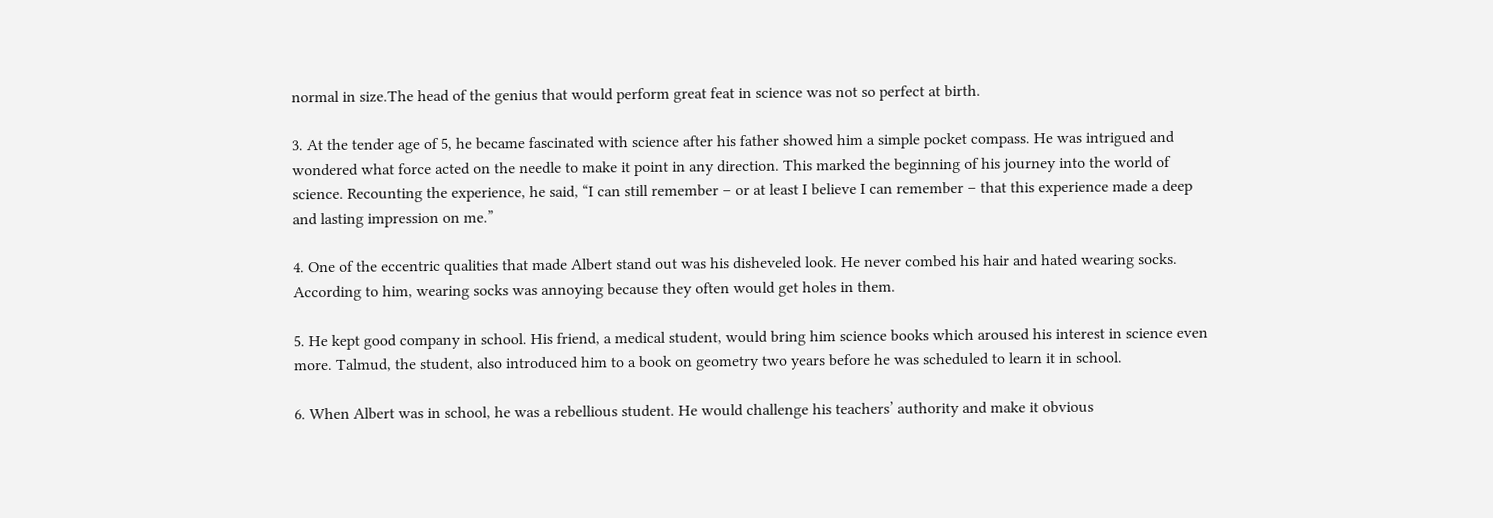normal in size.The head of the genius that would perform great feat in science was not so perfect at birth.

3. At the tender age of 5, he became fascinated with science after his father showed him a simple pocket compass. He was intrigued and wondered what force acted on the needle to make it point in any direction. This marked the beginning of his journey into the world of science. Recounting the experience, he said, “I can still remember – or at least I believe I can remember – that this experience made a deep and lasting impression on me.”

4. One of the eccentric qualities that made Albert stand out was his disheveled look. He never combed his hair and hated wearing socks. According to him, wearing socks was annoying because they often would get holes in them.

5. He kept good company in school. His friend, a medical student, would bring him science books which aroused his interest in science even more. Talmud, the student, also introduced him to a book on geometry two years before he was scheduled to learn it in school.

6. When Albert was in school, he was a rebellious student. He would challenge his teachers’ authority and make it obvious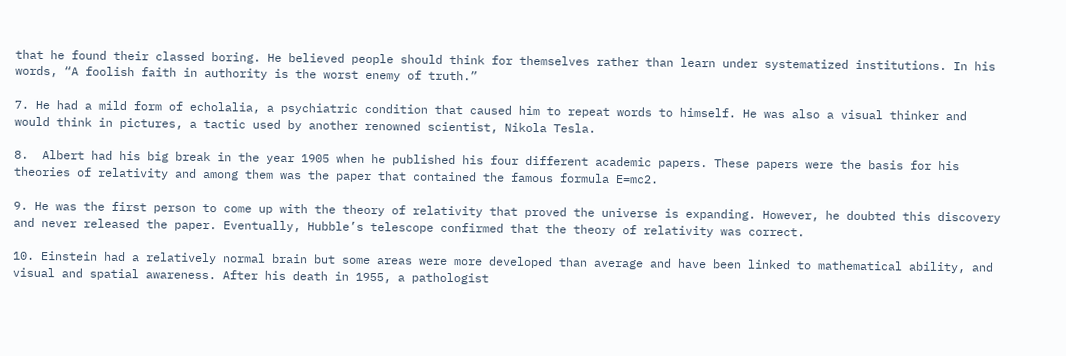that he found their classed boring. He believed people should think for themselves rather than learn under systematized institutions. In his words, “A foolish faith in authority is the worst enemy of truth.”

7. He had a mild form of echolalia, a psychiatric condition that caused him to repeat words to himself. He was also a visual thinker and would think in pictures, a tactic used by another renowned scientist, Nikola Tesla.

8.  Albert had his big break in the year 1905 when he published his four different academic papers. These papers were the basis for his theories of relativity and among them was the paper that contained the famous formula E=mc2.

9. He was the first person to come up with the theory of relativity that proved the universe is expanding. However, he doubted this discovery and never released the paper. Eventually, Hubble’s telescope confirmed that the theory of relativity was correct.

10. Einstein had a relatively normal brain but some areas were more developed than average and have been linked to mathematical ability, and visual and spatial awareness. After his death in 1955, a pathologist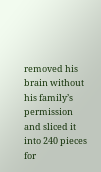removed his brain without his family’s permission and sliced it into 240 pieces for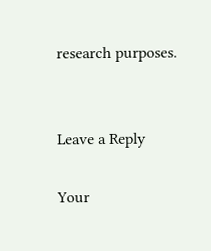research purposes.


Leave a Reply

Your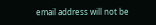email address will not be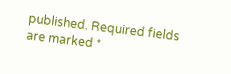published. Required fields are marked *